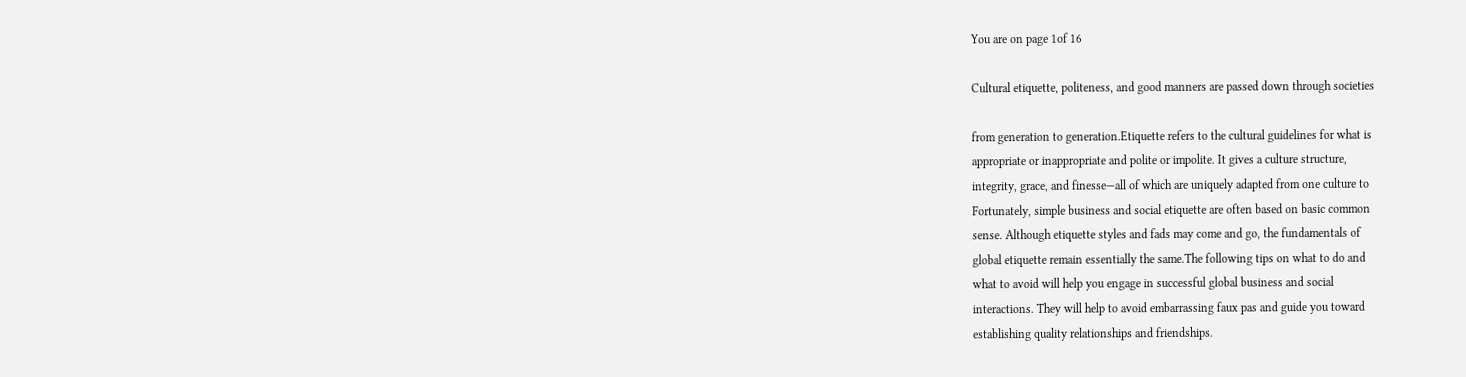You are on page 1of 16

Cultural etiquette, politeness, and good manners are passed down through societies

from generation to generation.Etiquette refers to the cultural guidelines for what is
appropriate or inappropriate and polite or impolite. It gives a culture structure,
integrity, grace, and finesse—all of which are uniquely adapted from one culture to
Fortunately, simple business and social etiquette are often based on basic common
sense. Although etiquette styles and fads may come and go, the fundamentals of
global etiquette remain essentially the same.The following tips on what to do and
what to avoid will help you engage in successful global business and social
interactions. They will help to avoid embarrassing faux pas and guide you toward
establishing quality relationships and friendships.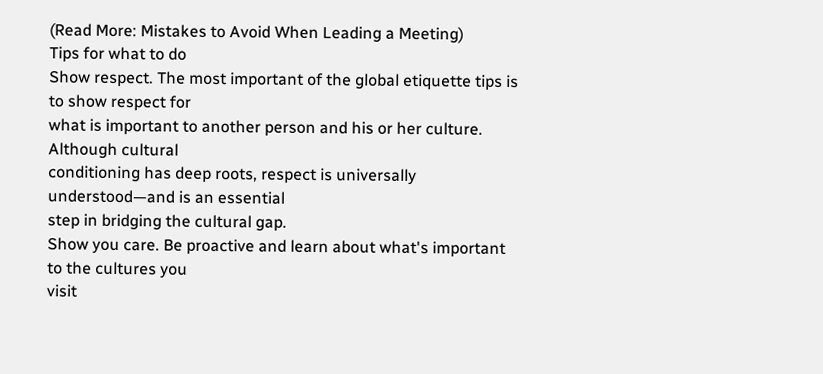(Read More: Mistakes to Avoid When Leading a Meeting)
Tips for what to do
Show respect. The most important of the global etiquette tips is to show respect for
what is important to another person and his or her culture. Although cultural
conditioning has deep roots, respect is universally understood—and is an essential
step in bridging the cultural gap.
Show you care. Be proactive and learn about what's important to the cultures you
visit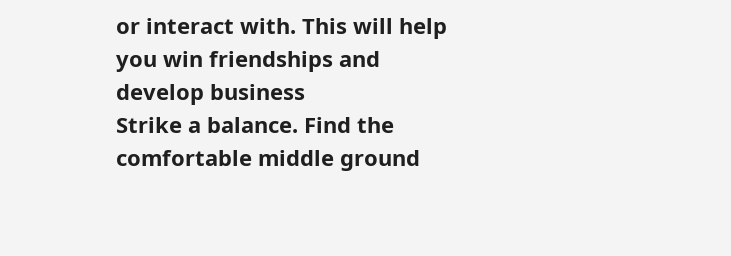or interact with. This will help you win friendships and develop business
Strike a balance. Find the comfortable middle ground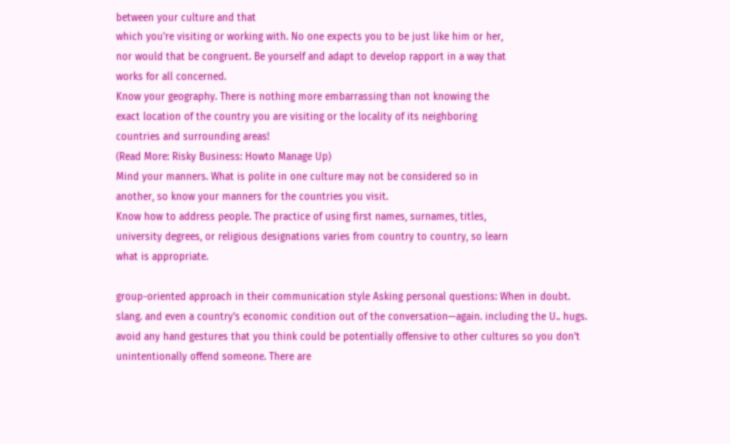between your culture and that
which you're visiting or working with. No one expects you to be just like him or her,
nor would that be congruent. Be yourself and adapt to develop rapport in a way that
works for all concerned.
Know your geography. There is nothing more embarrassing than not knowing the
exact location of the country you are visiting or the locality of its neighboring
countries and surrounding areas!
(Read More: Risky Business: Howto Manage Up)
Mind your manners. What is polite in one culture may not be considered so in
another, so know your manners for the countries you visit.
Know how to address people. The practice of using first names, surnames, titles,
university degrees, or religious designations varies from country to country, so learn
what is appropriate.

group-oriented approach in their communication style Asking personal questions: When in doubt. slang. and even a country's economic condition out of the conversation—again. including the U.. hugs. avoid any hand gestures that you think could be potentially offensive to other cultures so you don't unintentionally offend someone. There are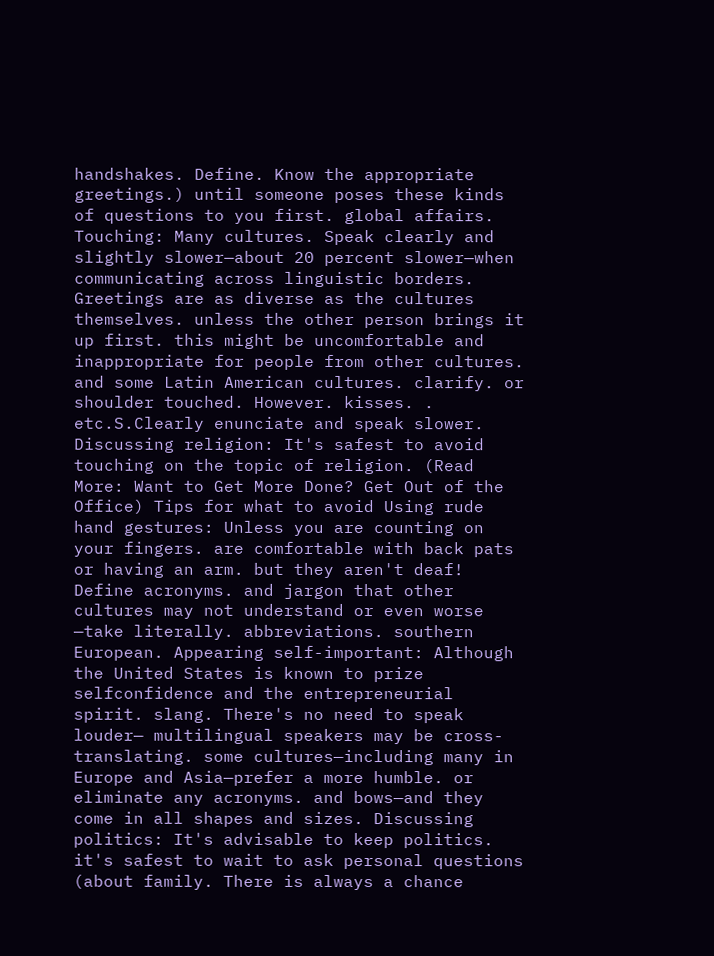handshakes. Define. Know the appropriate greetings.) until someone poses these kinds of questions to you first. global affairs. Touching: Many cultures. Speak clearly and slightly slower—about 20 percent slower—when communicating across linguistic borders. Greetings are as diverse as the cultures themselves. unless the other person brings it up first. this might be uncomfortable and inappropriate for people from other cultures. and some Latin American cultures. clarify. or shoulder touched. However. kisses. . etc.S.Clearly enunciate and speak slower. Discussing religion: It's safest to avoid touching on the topic of religion. (Read More: Want to Get More Done? Get Out of the Office) Tips for what to avoid Using rude hand gestures: Unless you are counting on your fingers. are comfortable with back pats or having an arm. but they aren't deaf! Define acronyms. and jargon that other cultures may not understand or even worse —take literally. abbreviations. southern European. Appearing self-important: Although the United States is known to prize selfconfidence and the entrepreneurial spirit. slang. There's no need to speak louder— multilingual speakers may be cross-translating. some cultures—including many in Europe and Asia—prefer a more humble. or eliminate any acronyms. and bows—and they come in all shapes and sizes. Discussing politics: It's advisable to keep politics. it's safest to wait to ask personal questions (about family. There is always a chance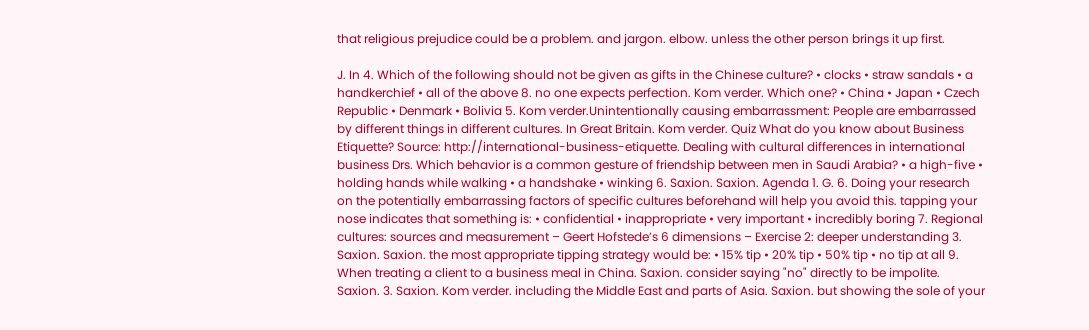that religious prejudice could be a problem. and jargon. elbow. unless the other person brings it up first.

J. In 4. Which of the following should not be given as gifts in the Chinese culture? • clocks • straw sandals • a handkerchief • all of the above 8. no one expects perfection. Kom verder. Which one? • China • Japan • Czech Republic • Denmark • Bolivia 5. Kom verder.Unintentionally causing embarrassment: People are embarrassed by different things in different cultures. In Great Britain. Kom verder. Quiz What do you know about Business Etiquette? Source: http://international-business-etiquette. Dealing with cultural differences in international business Drs. Which behavior is a common gesture of friendship between men in Saudi Arabia? • a high-five • holding hands while walking • a handshake • winking 6. Saxion. Saxion. Agenda 1. G. 6. Doing your research on the potentially embarrassing factors of specific cultures beforehand will help you avoid this. tapping your nose indicates that something is: • confidential • inappropriate • very important • incredibly boring 7. Regional cultures: sources and measurement – Geert Hofstede’s 6 dimensions – Exercise 2: deeper understanding 3. Saxion. Saxion. the most appropriate tipping strategy would be: • 15% tip • 20% tip • 50% tip • no tip at all 9. When treating a client to a business meal in China. Saxion. consider saying "no" directly to be impolite. Saxion. 3. Saxion. Kom verder. including the Middle East and parts of Asia. Saxion. but showing the sole of your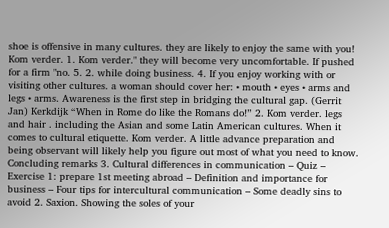shoe is offensive in many cultures. they are likely to enjoy the same with you! Kom verder. 1. Kom verder." they will become very uncomfortable. If pushed for a firm "no. 5. 2. while doing business. 4. If you enjoy working with or visiting other cultures. a woman should cover her: • mouth • eyes • arms and legs • arms. Awareness is the first step in bridging the cultural gap. (Gerrit Jan) Kerkdijk “When in Rome do like the Romans do!” 2. Kom verder. legs and hair . including the Asian and some Latin American cultures. When it comes to cultural etiquette. Kom verder. A little advance preparation and being observant will likely help you figure out most of what you need to know. Concluding remarks 3. Cultural differences in communication – Quiz – Exercise 1: prepare 1st meeting abroad – Definition and importance for business – Four tips for intercultural communication – Some deadly sins to avoid 2. Saxion. Showing the soles of your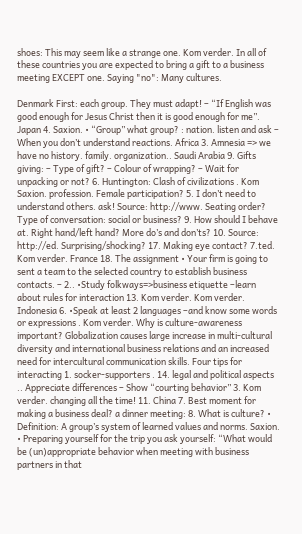shoes: This may seem like a strange one. Kom verder. In all of these countries you are expected to bring a gift to a business meeting EXCEPT one. Saying "no": Many cultures.

Denmark First: each group. They must adapt! – “If English was good enough for Jesus Christ then it is good enough for me”. Japan 4. Saxion. • “Group” what group? : nation. listen and ask – When you don’t understand reactions. Africa 3. Amnesia => we have no history. family. organization.. Saudi Arabia 9. Gifts giving: – Type of gift? – Colour of wrapping? – Wait for unpacking or not? 6. Huntington: Clash of civilizations . Kom Saxion. profession. Female participation? 5. I don’t need to understand others. ask! Source: http://www. Seating order? Type of conversation: social or business? 9. How should I behave at. Right hand/left hand? More do’s and don’ts? 10. Source: http://ed. Surprising/shocking? 17. Making eye contact? 7.ted. Kom verder. France 18. The assignment • Your firm is going to sent a team to the selected country to establish business contacts. – 2.. •Study folkways=>business etiquette –learn about rules for interaction 13. Kom verder. Kom verder. Indonesia 6. •Speak at least 2 languages –and know some words or expressions . Kom verder. Why is culture-awareness important? Globalization causes large increase in multi-cultural diversity and international business relations and an increased need for intercultural communication skills. Four tips for interacting 1. socker-supporters . 14. legal and political aspects .. Appreciate differences – Show “courting behavior” 3. Kom verder. changing all the time! 11. China 7. Best moment for making a business deal? a dinner meeting: 8. What is culture? • Definition: A group’s system of learned values and norms. Saxion. • Preparing yourself for the trip you ask yourself: “What would be (un)appropriate behavior when meeting with business partners in that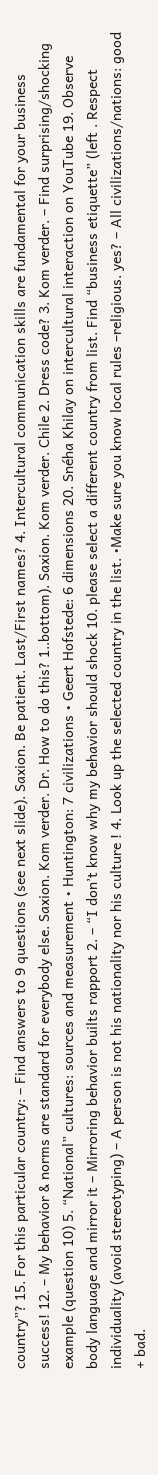country”? 15. For this particular country: – Find answers to 9 questions (see next slide). Saxion. Be patient. Last/First names? 4. Intercultural communication skills are fundamental for your business success! 12. – My behavior & norms are standard for everybody else. Saxion. Kom verder. Dr. How to do this? 1..bottom). Saxion. Kom verder. Chile 2. Dress code? 3. Kom verder. – Find surprising/shocking example (question 10) 5. “National” cultures: sources and measurement • Huntington: 7 civilizations • Geert Hofstede: 6 dimensions 20. Snéha Khilay on intercultural interaction on YouTube 19. Observe body language and mirror it – Mirroring behavior builts rapport 2. – “I don’t know why my behavior should shock 10. please select a different country from list. Find “business etiquette” (left . Respect individuality (avoid stereotyping) – A person is not his nationality nor his culture ! 4. Look up the selected country in the list. •Make sure you know local rules –religious. yes? – All civilizations/nations: good + bad.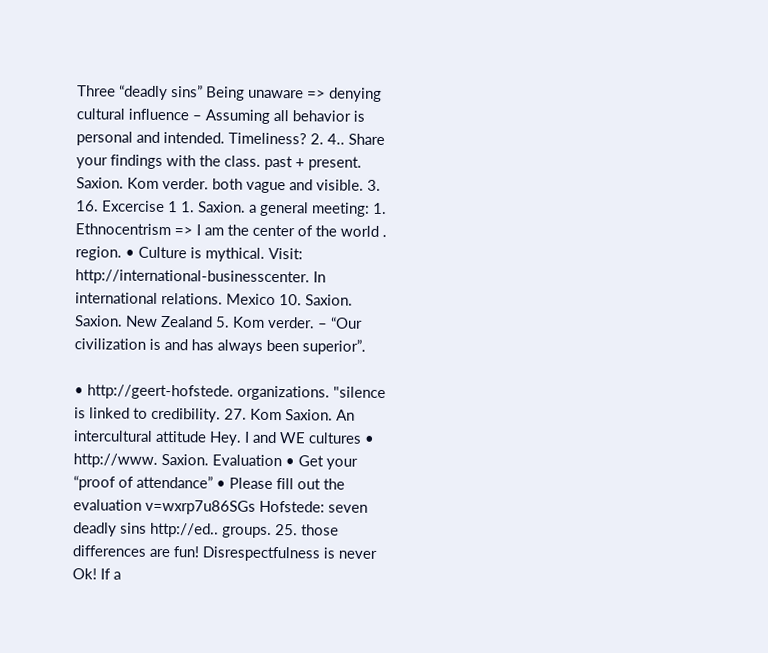Three “deadly sins” Being unaware => denying cultural influence – Assuming all behavior is personal and intended. Timeliness? 2. 4.. Share your findings with the class. past + present. Saxion. Kom verder. both vague and visible. 3. 16. Excercise 1 1. Saxion. a general meeting: 1. Ethnocentrism => I am the center of the world . region. • Culture is mythical. Visit: http://international-businesscenter. In international relations. Mexico 10. Saxion. Saxion. New Zealand 5. Kom verder. – “Our civilization is and has always been superior”.

• http://geert-hofstede. organizations. "silence is linked to credibility. 27. Kom Saxion. An intercultural attitude Hey. I and WE cultures • http://www. Saxion. Evaluation • Get your “proof of attendance” • Please fill out the evaluation v=wxrp7u86SGs Hofstede: seven deadly sins http://ed.. groups. 25. those differences are fun! Disrespectfulness is never Ok! If a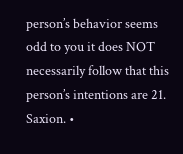person’s behavior seems odd to you it does NOT necessarily follow that this person’s intentions are 21. Saxion. •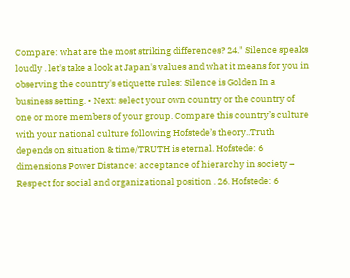Compare: what are the most striking differences? 24." Silence speaks loudly . let's take a look at Japan's values and what it means for you in observing the country's etiquette rules: Silence is Golden In a business setting. • Next: select your own country or the country of one or more members of your group. Compare this country’s culture with your national culture following Hofstede’s theory..Truth depends on situation & time/TRUTH is eternal. Hofstede: 6 dimensions Power Distance: acceptance of hierarchy in society – Respect for social and organizational position . 26. Hofstede: 6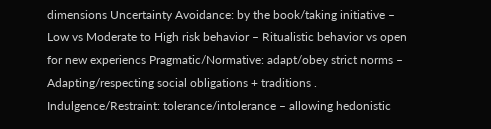dimensions Uncertainty Avoidance: by the book/taking initiative – Low vs Moderate to High risk behavior – Ritualistic behavior vs open for new experiencs Pragmatic/Normative: adapt/obey strict norms – Adapting/respecting social obligations + traditions . Indulgence/Restraint: tolerance/intolerance – allowing hedonistic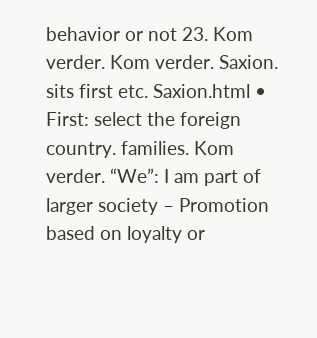behavior or not 23. Kom verder. Kom verder. Saxion. sits first etc. Saxion.html • First: select the foreign country. families. Kom verder. “We”: I am part of larger society – Promotion based on loyalty or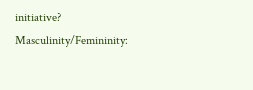initiative? Masculinity/Femininity: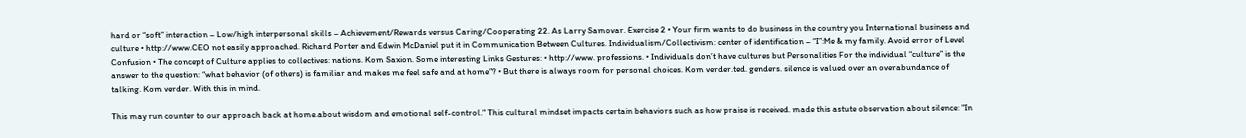hard or “soft” interaction – Low/high interpersonal skills – Achievement/Rewards versus Caring/Cooperating 22. As Larry Samovar. Exercise 2 • Your firm wants to do business in the country you International business and culture • http://www.CEO not easily approached. Richard Porter and Edwin McDaniel put it in Communication Between Cultures. Individualism/Collectivism: center of identification – “I”:Me & my family. Avoid error of Level Confusion • The concept of Culture applies to collectives: nations. Kom Saxion. Some interesting Links Gestures: • http://www. professions. • Individuals don’t have cultures but Personalities For the individual “culture” is the answer to the question: “what behavior (of others) is familiar and makes me feel safe and at home”? • But there is always room for personal choices. Kom verder.ted. genders. silence is valued over an overabundance of talking. Kom verder. With this in mind.

This may run counter to our approach back at home.about wisdom and emotional self-control." This cultural mindset impacts certain behaviors such as how praise is received. made this astute observation about silence: "In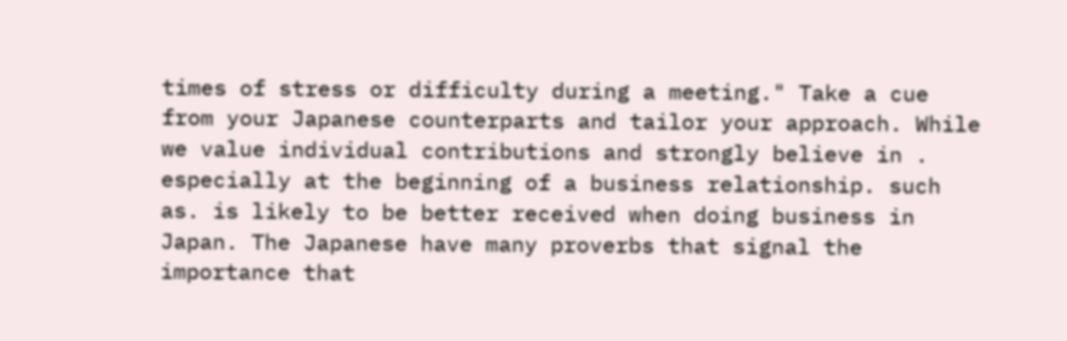times of stress or difficulty during a meeting." Take a cue from your Japanese counterparts and tailor your approach. While we value individual contributions and strongly believe in . especially at the beginning of a business relationship. such as. is likely to be better received when doing business in Japan. The Japanese have many proverbs that signal the importance that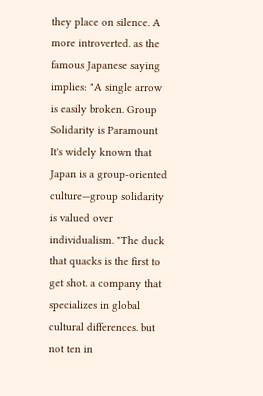they place on silence. A more introverted. as the famous Japanese saying implies: "A single arrow is easily broken. Group Solidarity is Paramount It's widely known that Japan is a group-oriented culture—group solidarity is valued over individualism. "The duck that quacks is the first to get shot. a company that specializes in global cultural differences. but not ten in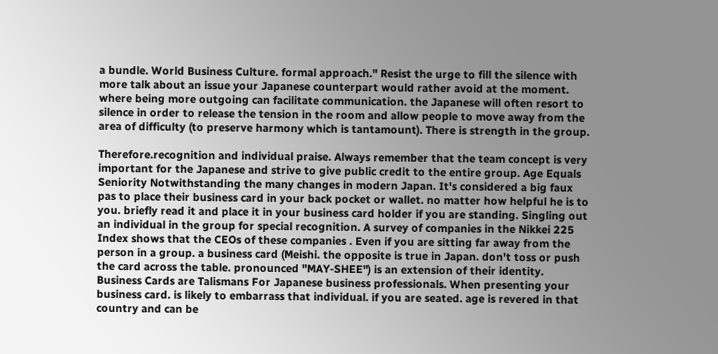a bundle. World Business Culture. formal approach." Resist the urge to fill the silence with more talk about an issue your Japanese counterpart would rather avoid at the moment. where being more outgoing can facilitate communication. the Japanese will often resort to silence in order to release the tension in the room and allow people to move away from the area of difficulty (to preserve harmony which is tantamount). There is strength in the group.

Therefore.recognition and individual praise. Always remember that the team concept is very important for the Japanese and strive to give public credit to the entire group. Age Equals Seniority Notwithstanding the many changes in modern Japan. It's considered a big faux pas to place their business card in your back pocket or wallet. no matter how helpful he is to you. briefly read it and place it in your business card holder if you are standing. Singling out an individual in the group for special recognition. A survey of companies in the Nikkei 225 Index shows that the CEOs of these companies . Even if you are sitting far away from the person in a group. a business card (Meishi. the opposite is true in Japan. don't toss or push the card across the table. pronounced "MAY-SHEE") is an extension of their identity. Business Cards are Talismans For Japanese business professionals. When presenting your business card. is likely to embarrass that individual. if you are seated. age is revered in that country and can be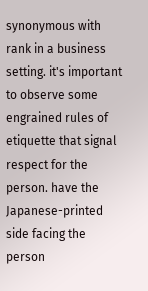synonymous with rank in a business setting. it's important to observe some engrained rules of etiquette that signal respect for the person. have the Japanese-printed side facing the person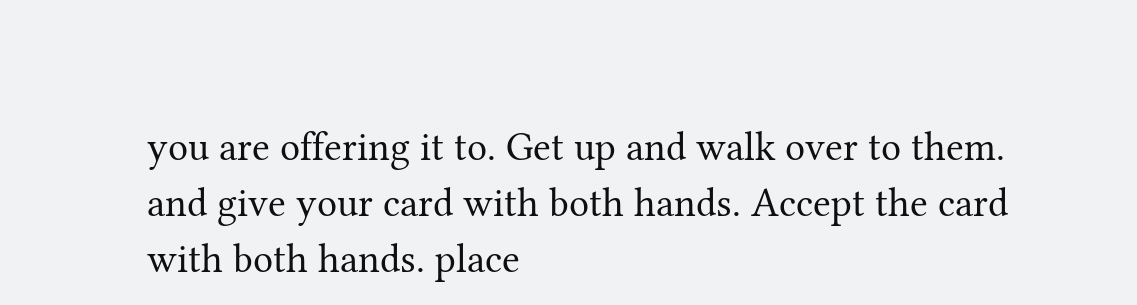you are offering it to. Get up and walk over to them. and give your card with both hands. Accept the card with both hands. place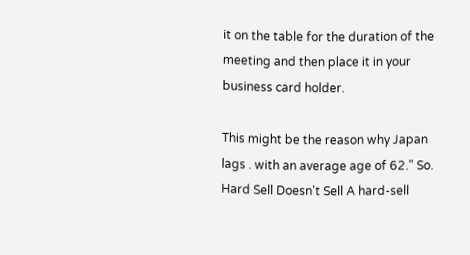it on the table for the duration of the meeting and then place it in your business card holder.

This might be the reason why Japan lags . with an average age of 62." So. Hard Sell Doesn't Sell A hard-sell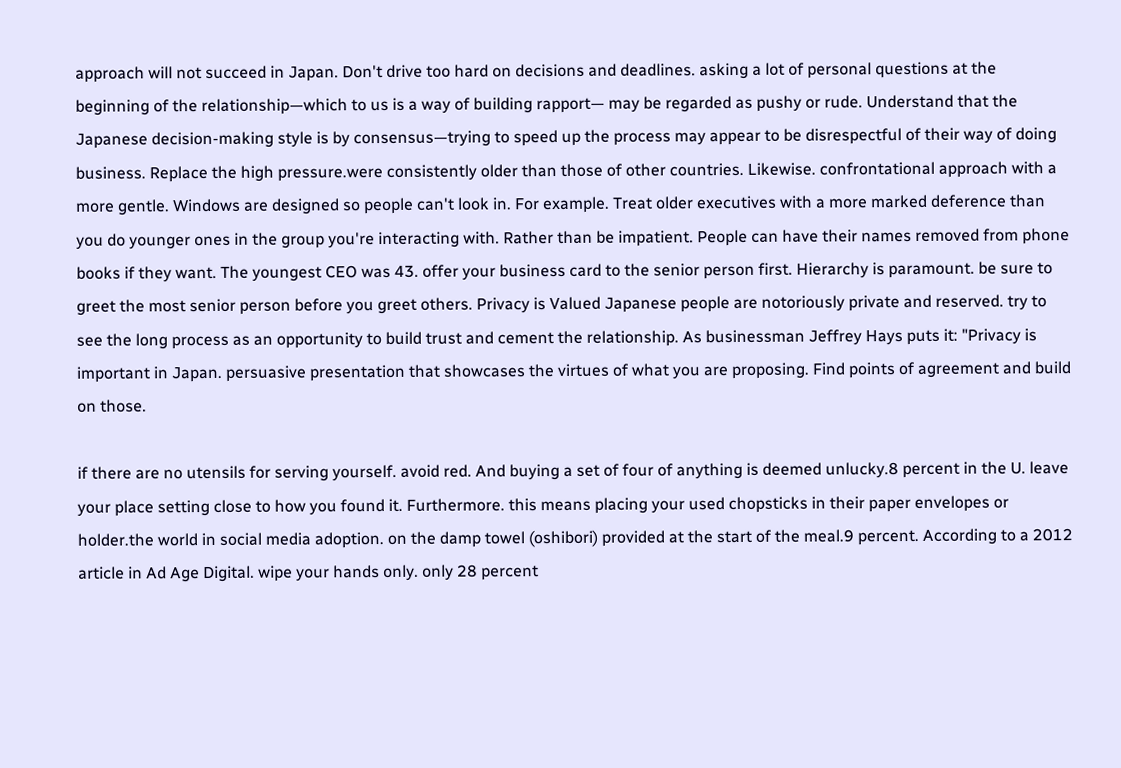approach will not succeed in Japan. Don't drive too hard on decisions and deadlines. asking a lot of personal questions at the beginning of the relationship—which to us is a way of building rapport— may be regarded as pushy or rude. Understand that the Japanese decision-making style is by consensus—trying to speed up the process may appear to be disrespectful of their way of doing business. Replace the high pressure.were consistently older than those of other countries. Likewise. confrontational approach with a more gentle. Windows are designed so people can't look in. For example. Treat older executives with a more marked deference than you do younger ones in the group you're interacting with. Rather than be impatient. People can have their names removed from phone books if they want. The youngest CEO was 43. offer your business card to the senior person first. Hierarchy is paramount. be sure to greet the most senior person before you greet others. Privacy is Valued Japanese people are notoriously private and reserved. try to see the long process as an opportunity to build trust and cement the relationship. As businessman Jeffrey Hays puts it: "Privacy is important in Japan. persuasive presentation that showcases the virtues of what you are proposing. Find points of agreement and build on those.

if there are no utensils for serving yourself. avoid red. And buying a set of four of anything is deemed unlucky.8 percent in the U. leave your place setting close to how you found it. Furthermore. this means placing your used chopsticks in their paper envelopes or holder.the world in social media adoption. on the damp towel (oshibori) provided at the start of the meal.9 percent. According to a 2012 article in Ad Age Digital. wipe your hands only. only 28 percent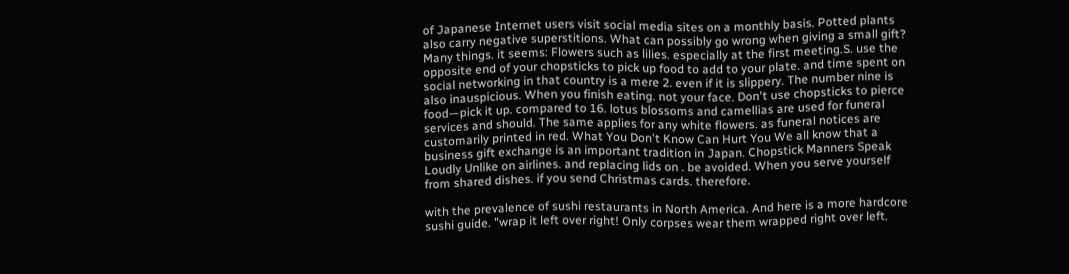of Japanese Internet users visit social media sites on a monthly basis. Potted plants also carry negative superstitions. What can possibly go wrong when giving a small gift? Many things. it seems: Flowers such as lilies. especially at the first meeting.S. use the opposite end of your chopsticks to pick up food to add to your plate. and time spent on social networking in that country is a mere 2. even if it is slippery. The number nine is also inauspicious. When you finish eating. not your face. Don't use chopsticks to pierce food—pick it up. compared to 16. lotus blossoms and camellias are used for funeral services and should. The same applies for any white flowers. as funeral notices are customarily printed in red. What You Don't Know Can Hurt You We all know that a business gift exchange is an important tradition in Japan. Chopstick Manners Speak Loudly Unlike on airlines. and replacing lids on . be avoided. When you serve yourself from shared dishes. if you send Christmas cards. therefore.

with the prevalence of sushi restaurants in North America. And here is a more hardcore sushi guide. "wrap it left over right! Only corpses wear them wrapped right over left.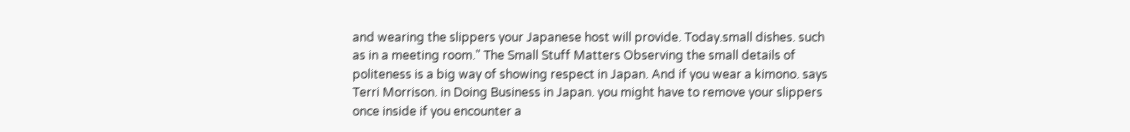and wearing the slippers your Japanese host will provide. Today.small dishes. such as in a meeting room." The Small Stuff Matters Observing the small details of politeness is a big way of showing respect in Japan. And if you wear a kimono. says Terri Morrison. in Doing Business in Japan. you might have to remove your slippers once inside if you encounter a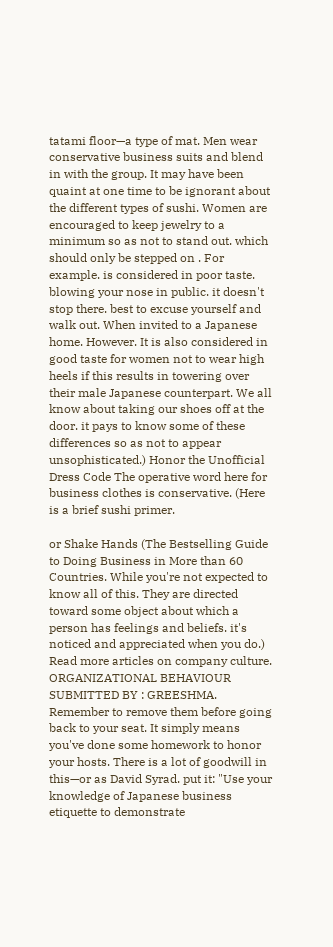tatami floor—a type of mat. Men wear conservative business suits and blend in with the group. It may have been quaint at one time to be ignorant about the different types of sushi. Women are encouraged to keep jewelry to a minimum so as not to stand out. which should only be stepped on . For example. is considered in poor taste. blowing your nose in public. it doesn't stop there. best to excuse yourself and walk out. When invited to a Japanese home. However. It is also considered in good taste for women not to wear high heels if this results in towering over their male Japanese counterpart. We all know about taking our shoes off at the door. it pays to know some of these differences so as not to appear unsophisticated.) Honor the Unofficial Dress Code The operative word here for business clothes is conservative. (Here is a brief sushi primer.

or Shake Hands (The Bestselling Guide to Doing Business in More than 60 Countries. While you're not expected to know all of this. They are directed toward some object about which a person has feelings and beliefs. it's noticed and appreciated when you do.) Read more articles on company culture. ORGANIZATIONAL BEHAVIOUR SUBMITTED BY : GREESHMA. Remember to remove them before going back to your seat. It simply means you've done some homework to honor your hosts. There is a lot of goodwill in this—or as David Syrad. put it: "Use your knowledge of Japanese business etiquette to demonstrate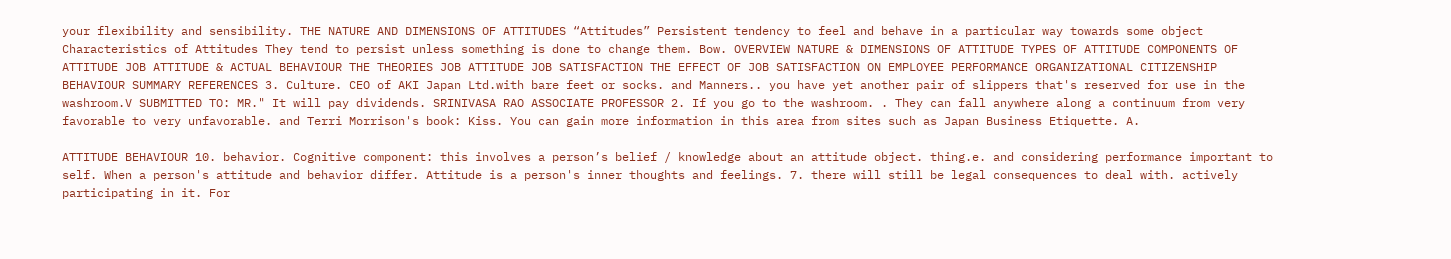your flexibility and sensibility. THE NATURE AND DIMENSIONS OF ATTITUDES “Attitudes” Persistent tendency to feel and behave in a particular way towards some object Characteristics of Attitudes They tend to persist unless something is done to change them. Bow. OVERVIEW NATURE & DIMENSIONS OF ATTITUDE TYPES OF ATTITUDE COMPONENTS OF ATTITUDE JOB ATTITUDE & ACTUAL BEHAVIOUR THE THEORIES JOB ATTITUDE JOB SATISFACTION THE EFFECT OF JOB SATISFACTION ON EMPLOYEE PERFORMANCE ORGANIZATIONAL CITIZENSHIP BEHAVIOUR SUMMARY REFERENCES 3. Culture. CEO of AKI Japan Ltd.with bare feet or socks. and Manners.. you have yet another pair of slippers that's reserved for use in the washroom.V SUBMITTED TO: MR." It will pay dividends. SRINIVASA RAO ASSOCIATE PROFESSOR 2. If you go to the washroom. . They can fall anywhere along a continuum from very favorable to very unfavorable. and Terri Morrison's book: Kiss. You can gain more information in this area from sites such as Japan Business Etiquette. A.

ATTITUDE BEHAVIOUR 10. behavior. Cognitive component: this involves a person’s belief / knowledge about an attitude object. thing.e. and considering performance important to self. When a person's attitude and behavior differ. Attitude is a person's inner thoughts and feelings. 7. there will still be legal consequences to deal with. actively participating in it. For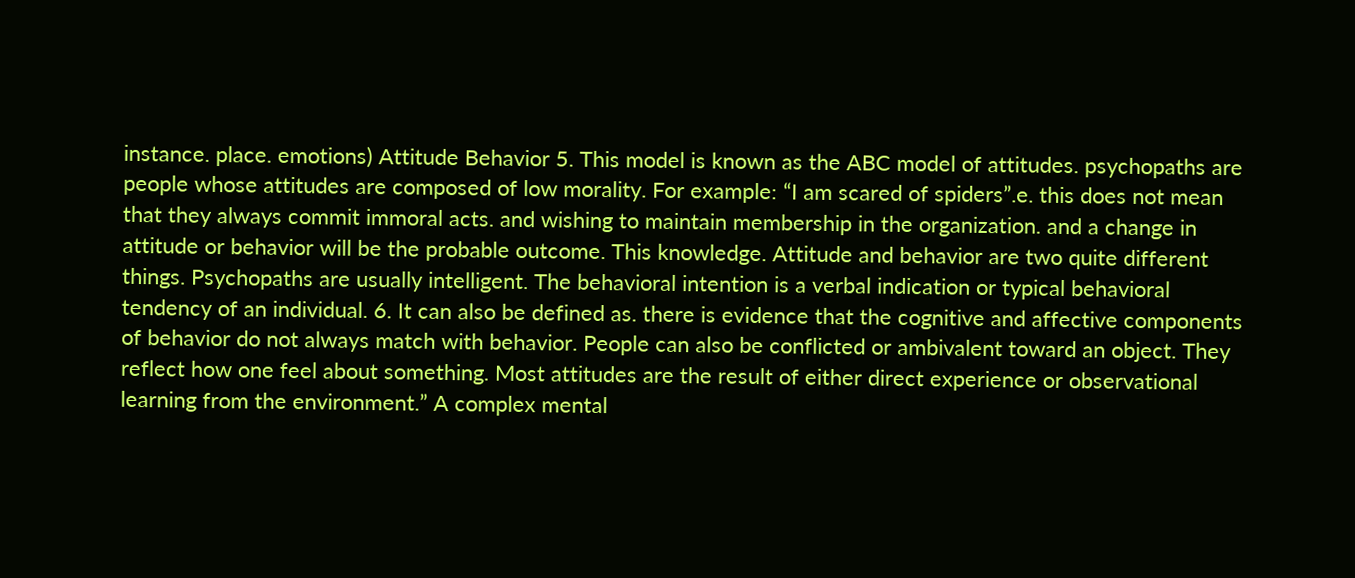instance. place. emotions) Attitude Behavior 5. This model is known as the ABC model of attitudes. psychopaths are people whose attitudes are composed of low morality. For example: “I am scared of spiders”.e. this does not mean that they always commit immoral acts. and wishing to maintain membership in the organization. and a change in attitude or behavior will be the probable outcome. This knowledge. Attitude and behavior are two quite different things. Psychopaths are usually intelligent. The behavioral intention is a verbal indication or typical behavioral tendency of an individual. 6. It can also be defined as. there is evidence that the cognitive and affective components of behavior do not always match with behavior. People can also be conflicted or ambivalent toward an object. They reflect how one feel about something. Most attitudes are the result of either direct experience or observational learning from the environment.” A complex mental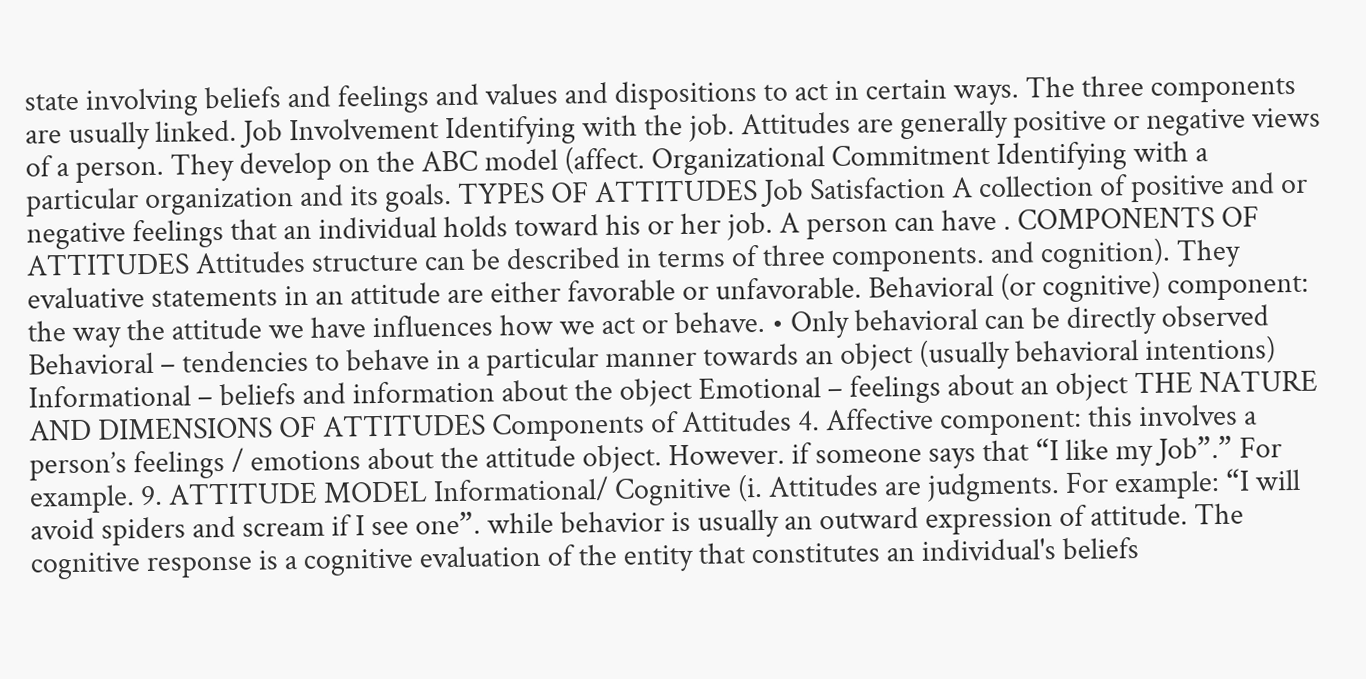state involving beliefs and feelings and values and dispositions to act in certain ways. The three components are usually linked. Job Involvement Identifying with the job. Attitudes are generally positive or negative views of a person. They develop on the ABC model (affect. Organizational Commitment Identifying with a particular organization and its goals. TYPES OF ATTITUDES Job Satisfaction A collection of positive and or negative feelings that an individual holds toward his or her job. A person can have . COMPONENTS OF ATTITUDES Attitudes structure can be described in terms of three components. and cognition). They evaluative statements in an attitude are either favorable or unfavorable. Behavioral (or cognitive) component: the way the attitude we have influences how we act or behave. • Only behavioral can be directly observed Behavioral – tendencies to behave in a particular manner towards an object (usually behavioral intentions) Informational – beliefs and information about the object Emotional – feelings about an object THE NATURE AND DIMENSIONS OF ATTITUDES Components of Attitudes 4. Affective component: this involves a person’s feelings / emotions about the attitude object. However. if someone says that “I like my Job”.” For example. 9. ATTITUDE MODEL Informational/ Cognitive (i. Attitudes are judgments. For example: “I will avoid spiders and scream if I see one”. while behavior is usually an outward expression of attitude. The cognitive response is a cognitive evaluation of the entity that constitutes an individual's beliefs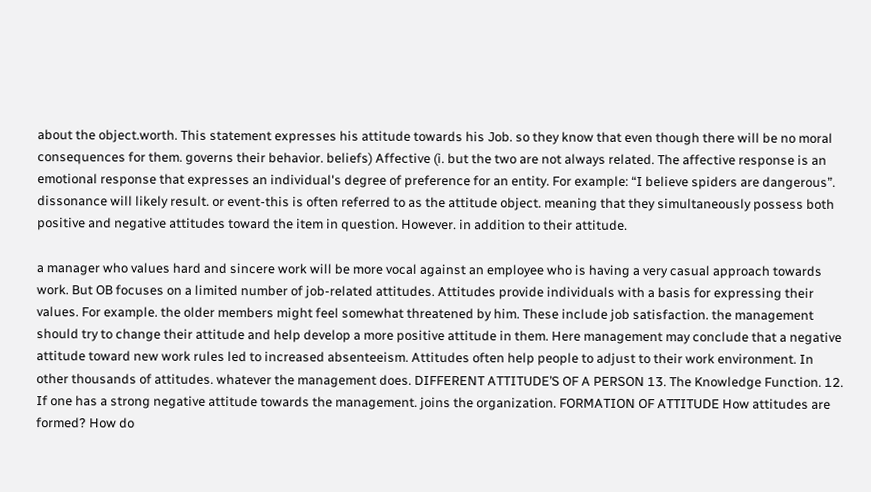about the object.worth. This statement expresses his attitude towards his Job. so they know that even though there will be no moral consequences for them. governs their behavior. beliefs) Affective (i. but the two are not always related. The affective response is an emotional response that expresses an individual's degree of preference for an entity. For example: “I believe spiders are dangerous”. dissonance will likely result. or event-this is often referred to as the attitude object. meaning that they simultaneously possess both positive and negative attitudes toward the item in question. However. in addition to their attitude.

a manager who values hard and sincere work will be more vocal against an employee who is having a very casual approach towards work. But OB focuses on a limited number of job-related attitudes. Attitudes provide individuals with a basis for expressing their values. For example. the older members might feel somewhat threatened by him. These include job satisfaction. the management should try to change their attitude and help develop a more positive attitude in them. Here management may conclude that a negative attitude toward new work rules led to increased absenteeism. Attitudes often help people to adjust to their work environment. In other thousands of attitudes. whatever the management does. DIFFERENT ATTITUDE’S OF A PERSON 13. The Knowledge Function. 12. If one has a strong negative attitude towards the management. joins the organization. FORMATION OF ATTITUDE How attitudes are formed? How do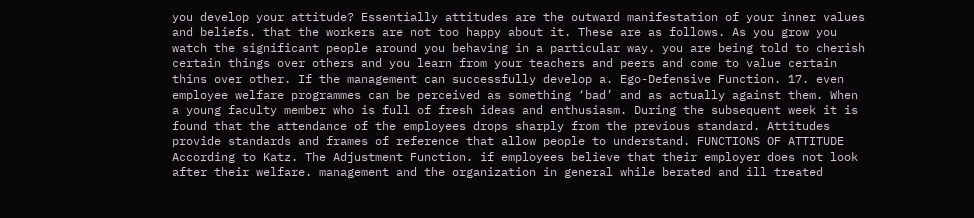you develop your attitude? Essentially attitudes are the outward manifestation of your inner values and beliefs. that the workers are not too happy about it. These are as follows. As you grow you watch the significant people around you behaving in a particular way. you are being told to cherish certain things over others and you learn from your teachers and peers and come to value certain thins over other. If the management can successfully develop a. Ego-Defensive Function. 17. even employee welfare programmes can be perceived as something ‘bad’ and as actually against them. When a young faculty member who is full of fresh ideas and enthusiasm. During the subsequent week it is found that the attendance of the employees drops sharply from the previous standard. Attitudes provide standards and frames of reference that allow people to understand. FUNCTIONS OF ATTITUDE According to Katz. The Adjustment Function. if employees believe that their employer does not look after their welfare. management and the organization in general while berated and ill treated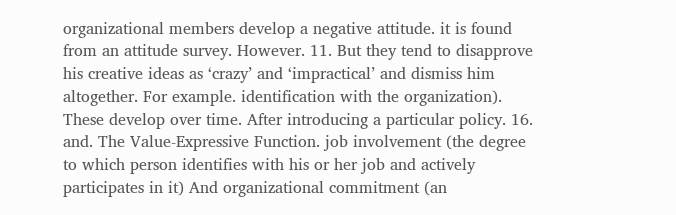organizational members develop a negative attitude. it is found from an attitude survey. However. 11. But they tend to disapprove his creative ideas as ‘crazy’ and ‘impractical’ and dismiss him altogether. For example. identification with the organization). These develop over time. After introducing a particular policy. 16. and. The Value-Expressive Function. job involvement (the degree to which person identifies with his or her job and actively participates in it) And organizational commitment (an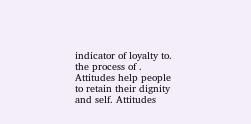indicator of loyalty to. the process of . Attitudes help people to retain their dignity and self. Attitudes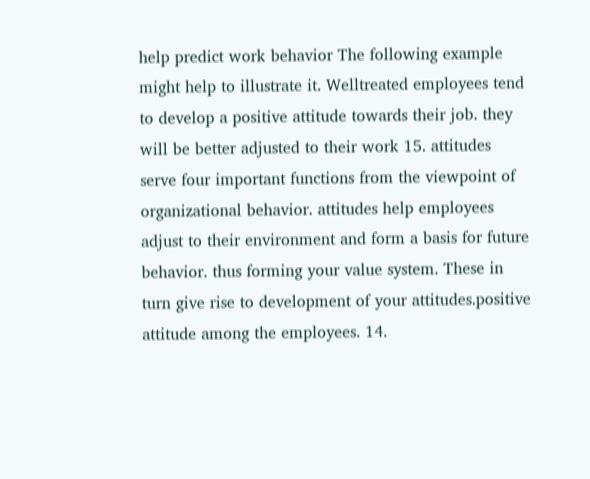help predict work behavior The following example might help to illustrate it. Welltreated employees tend to develop a positive attitude towards their job. they will be better adjusted to their work 15. attitudes serve four important functions from the viewpoint of organizational behavior. attitudes help employees adjust to their environment and form a basis for future behavior. thus forming your value system. These in turn give rise to development of your attitudes.positive attitude among the employees. 14.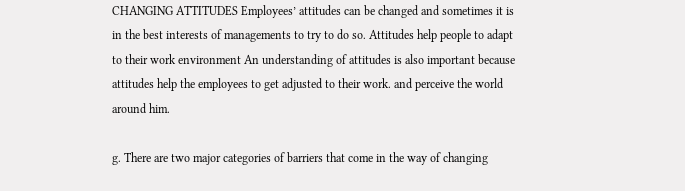CHANGING ATTITUDES Employees’ attitudes can be changed and sometimes it is in the best interests of managements to try to do so. Attitudes help people to adapt to their work environment An understanding of attitudes is also important because attitudes help the employees to get adjusted to their work. and perceive the world around him.

g. There are two major categories of barriers that come in the way of changing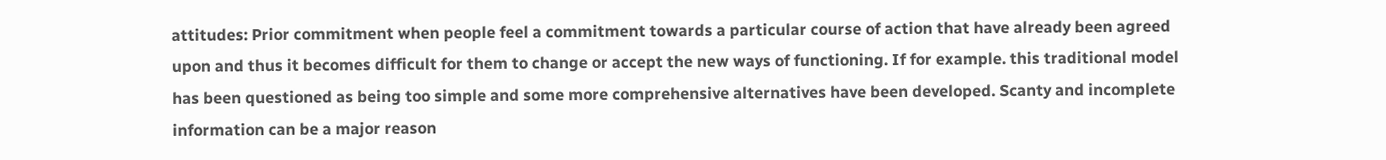attitudes: Prior commitment when people feel a commitment towards a particular course of action that have already been agreed upon and thus it becomes difficult for them to change or accept the new ways of functioning. If for example. this traditional model has been questioned as being too simple and some more comprehensive alternatives have been developed. Scanty and incomplete information can be a major reason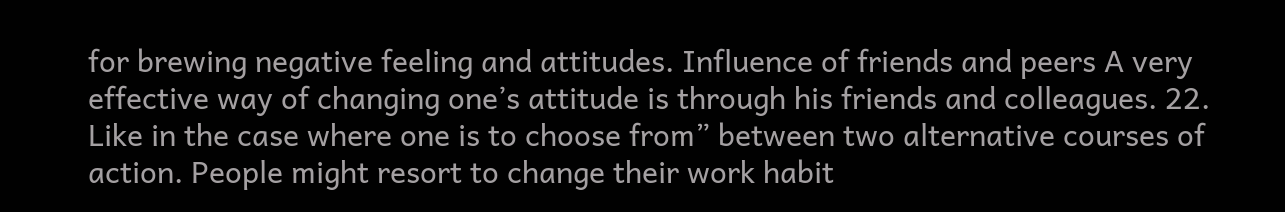for brewing negative feeling and attitudes. Influence of friends and peers A very effective way of changing one’s attitude is through his friends and colleagues. 22. Like in the case where one is to choose from” between two alternative courses of action. People might resort to change their work habit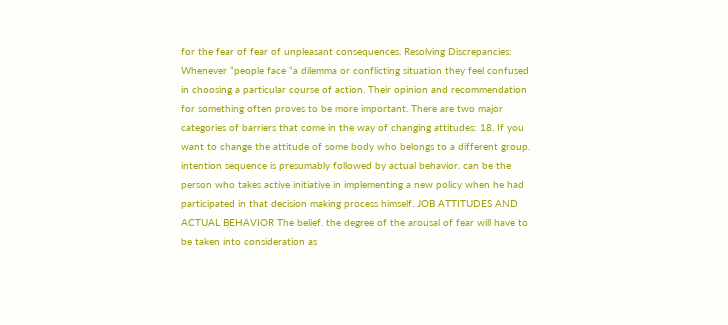for the fear of fear of unpleasant consequences. Resolving Discrepancies: Whenever “people face “a dilemma or conflicting situation they feel confused in choosing a particular course of action. Their opinion and recommendation for something often proves to be more important. There are two major categories of barriers that come in the way of changing attitudes: 18. If you want to change the attitude of some body who belongs to a different group. intention sequence is presumably followed by actual behavior. can be the person who takes active initiative in implementing a new policy when he had participated in that decision making process himself. JOB ATTITUDES AND ACTUAL BEHAVIOR The belief. the degree of the arousal of fear will have to be taken into consideration as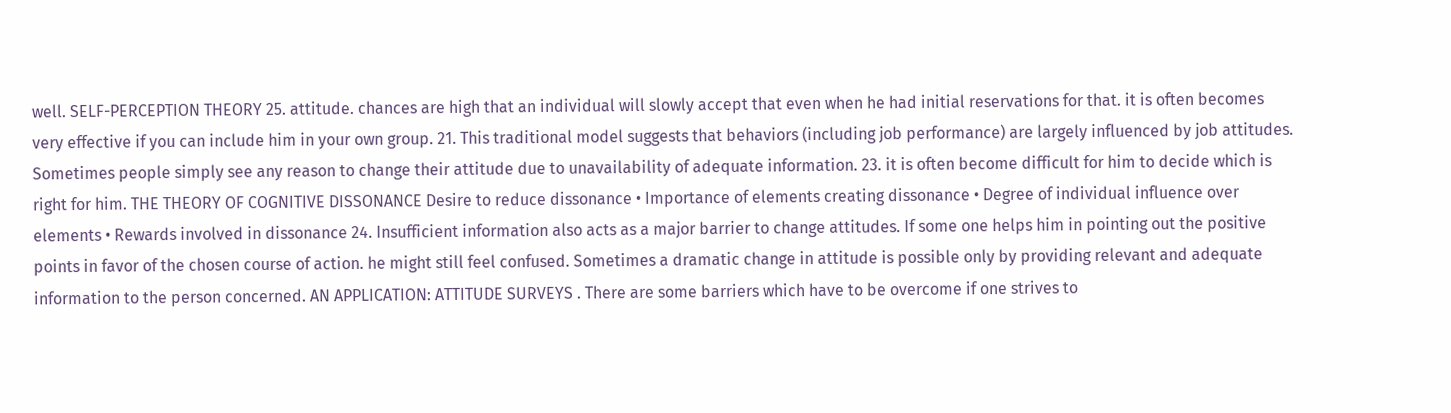well. SELF-PERCEPTION THEORY 25. attitude. chances are high that an individual will slowly accept that even when he had initial reservations for that. it is often becomes very effective if you can include him in your own group. 21. This traditional model suggests that behaviors (including job performance) are largely influenced by job attitudes. Sometimes people simply see any reason to change their attitude due to unavailability of adequate information. 23. it is often become difficult for him to decide which is right for him. THE THEORY OF COGNITIVE DISSONANCE Desire to reduce dissonance • Importance of elements creating dissonance • Degree of individual influence over elements • Rewards involved in dissonance 24. Insufficient information also acts as a major barrier to change attitudes. If some one helps him in pointing out the positive points in favor of the chosen course of action. he might still feel confused. Sometimes a dramatic change in attitude is possible only by providing relevant and adequate information to the person concerned. AN APPLICATION: ATTITUDE SURVEYS . There are some barriers which have to be overcome if one strives to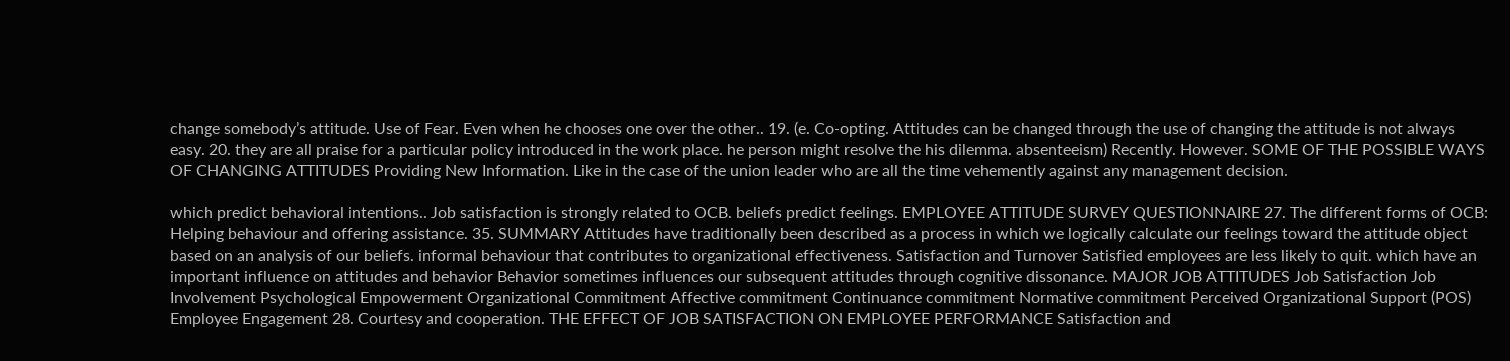change somebody’s attitude. Use of Fear. Even when he chooses one over the other.. 19. (e. Co-opting. Attitudes can be changed through the use of changing the attitude is not always easy. 20. they are all praise for a particular policy introduced in the work place. he person might resolve the his dilemma. absenteeism) Recently. However. SOME OF THE POSSIBLE WAYS OF CHANGING ATTITUDES Providing New Information. Like in the case of the union leader who are all the time vehemently against any management decision.

which predict behavioral intentions.. Job satisfaction is strongly related to OCB. beliefs predict feelings. EMPLOYEE ATTITUDE SURVEY QUESTIONNAIRE 27. The different forms of OCB: Helping behaviour and offering assistance. 35. SUMMARY Attitudes have traditionally been described as a process in which we logically calculate our feelings toward the attitude object based on an analysis of our beliefs. informal behaviour that contributes to organizational effectiveness. Satisfaction and Turnover Satisfied employees are less likely to quit. which have an important influence on attitudes and behavior Behavior sometimes influences our subsequent attitudes through cognitive dissonance. MAJOR JOB ATTITUDES Job Satisfaction Job Involvement Psychological Empowerment Organizational Commitment Affective commitment Continuance commitment Normative commitment Perceived Organizational Support (POS) Employee Engagement 28. Courtesy and cooperation. THE EFFECT OF JOB SATISFACTION ON EMPLOYEE PERFORMANCE Satisfaction and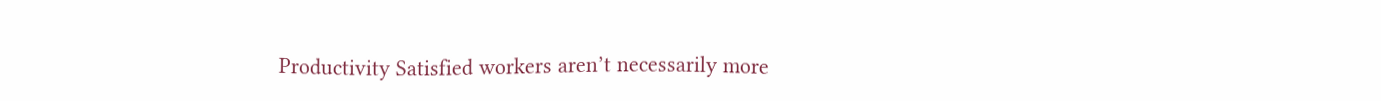Productivity Satisfied workers aren’t necessarily more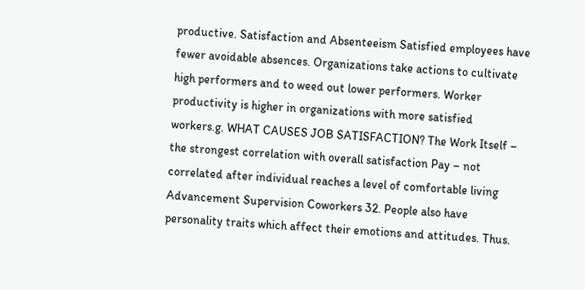productive. Satisfaction and Absenteeism Satisfied employees have fewer avoidable absences. Organizations take actions to cultivate high performers and to weed out lower performers. Worker productivity is higher in organizations with more satisfied workers.g. WHAT CAUSES JOB SATISFACTION? The Work Itself – the strongest correlation with overall satisfaction Pay – not correlated after individual reaches a level of comfortable living Advancement Supervision Coworkers 32. People also have personality traits which affect their emotions and attitudes. Thus.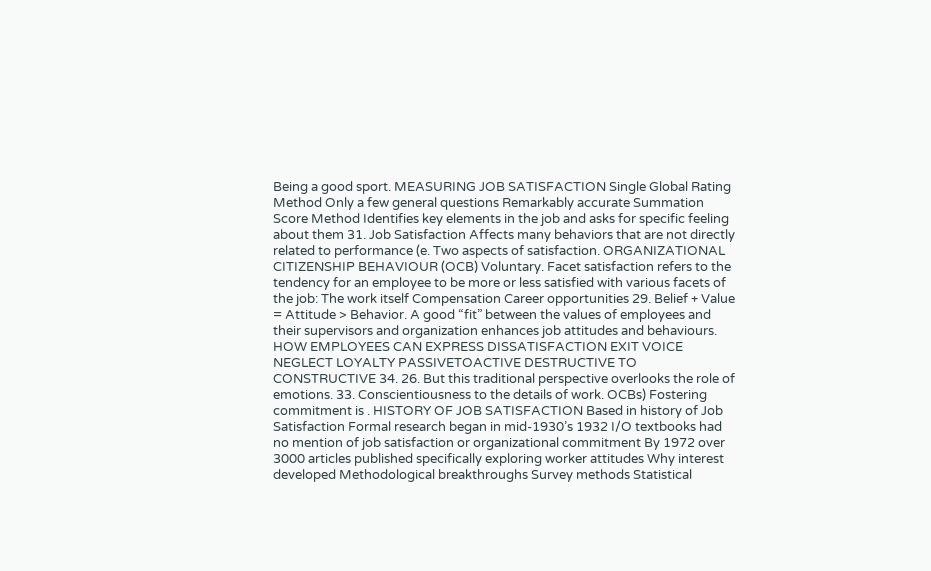Being a good sport. MEASURING JOB SATISFACTION Single Global Rating Method Only a few general questions Remarkably accurate Summation Score Method Identifies key elements in the job and asks for specific feeling about them 31. Job Satisfaction Affects many behaviors that are not directly related to performance (e. Two aspects of satisfaction. ORGANIZATIONAL CITIZENSHIP BEHAVIOUR (OCB) Voluntary. Facet satisfaction refers to the tendency for an employee to be more or less satisfied with various facets of the job: The work itself Compensation Career opportunities 29. Belief + Value = Attitude > Behavior. A good “fit” between the values of employees and their supervisors and organization enhances job attitudes and behaviours. HOW EMPLOYEES CAN EXPRESS DISSATISFACTION EXIT VOICE NEGLECT LOYALTY PASSIVETOACTIVE DESTRUCTIVE TO CONSTRUCTIVE 34. 26. But this traditional perspective overlooks the role of emotions. 33. Conscientiousness to the details of work. OCBs) Fostering commitment is . HISTORY OF JOB SATISFACTION Based in history of Job Satisfaction Formal research began in mid-1930’s 1932 I/O textbooks had no mention of job satisfaction or organizational commitment By 1972 over 3000 articles published specifically exploring worker attitudes Why interest developed Methodological breakthroughs Survey methods Statistical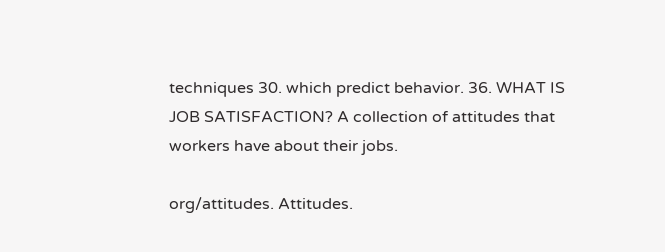techniques 30. which predict behavior. 36. WHAT IS JOB SATISFACTION? A collection of attitudes that workers have about their jobs.

org/attitudes. Attitudes.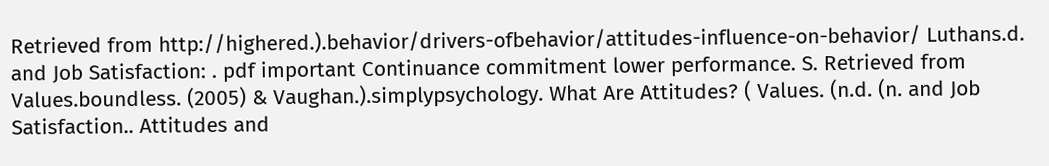Retrieved from http://highered.).behavior/drivers-ofbehavior/attitudes-influence-on-behavior/ Luthans.d. and Job Satisfaction: . pdf important Continuance commitment lower performance. S. Retrieved from Values.boundless. (2005) & Vaughan.).simplypsychology. What Are Attitudes? ( Values. (n.d. (n. and Job Satisfaction.. Attitudes and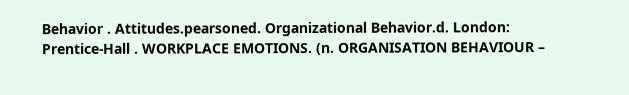Behavior . Attitudes.pearsoned. Organizational Behavior.d. London: Prentice-Hall . WORKPLACE EMOTIONS. (n. ORGANISATION BEHAVIOUR –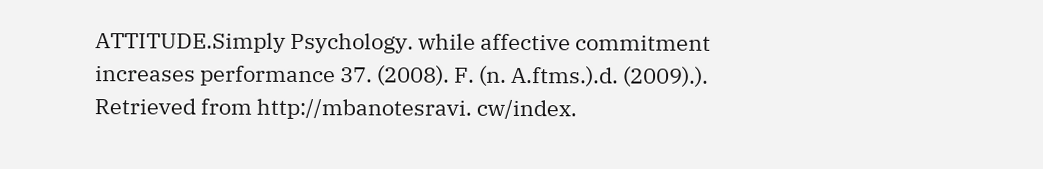ATTITUDE.Simply Psychology. while affective commitment increases performance 37. (2008). F. (n. A.ftms.).d. (2009).). Retrieved from http://mbanotesravi. cw/index.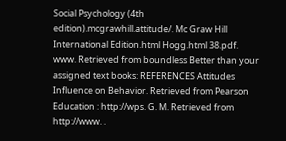Social Psychology (4th edition).mcgrawhill.attitude/. Mc Graw Hill International Edition.html Hogg.html 38.pdf. www. Retrieved from boundless Better than your assigned text books: REFERENCES Attitudes Influence on Behavior. Retrieved from Pearson Education : http://wps. G. M. Retrieved from http://www. .